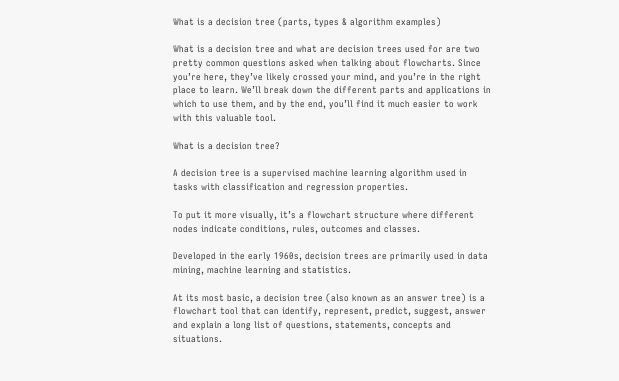What is a decision tree (parts, types & algorithm examples)

What is a decision tree and what are decision trees used for are two pretty common questions asked when talking about flowcharts. Since you’re here, they’ve likely crossed your mind, and you’re in the right place to learn. We’ll break down the different parts and applications in which to use them, and by the end, you’ll find it much easier to work with this valuable tool.

What is a decision tree?

A decision tree is a supervised machine learning algorithm used in tasks with classification and regression properties.

To put it more visually, it’s a flowchart structure where different nodes indicate conditions, rules, outcomes and classes.

Developed in the early 1960s, decision trees are primarily used in data mining, machine learning and statistics.

At its most basic, a decision tree (also known as an answer tree) is a flowchart tool that can identify, represent, predict, suggest, answer and explain a long list of questions, statements, concepts and situations.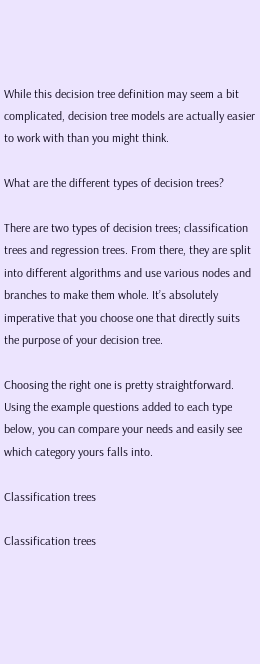While this decision tree definition may seem a bit complicated, decision tree models are actually easier to work with than you might think.

What are the different types of decision trees?

There are two types of decision trees; classification trees and regression trees. From there, they are split into different algorithms and use various nodes and branches to make them whole. It’s absolutely imperative that you choose one that directly suits the purpose of your decision tree.

Choosing the right one is pretty straightforward. Using the example questions added to each type below, you can compare your needs and easily see which category yours falls into.

Classification trees

Classification trees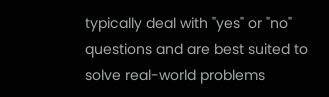typically deal with "yes" or "no" questions and are best suited to solve real-world problems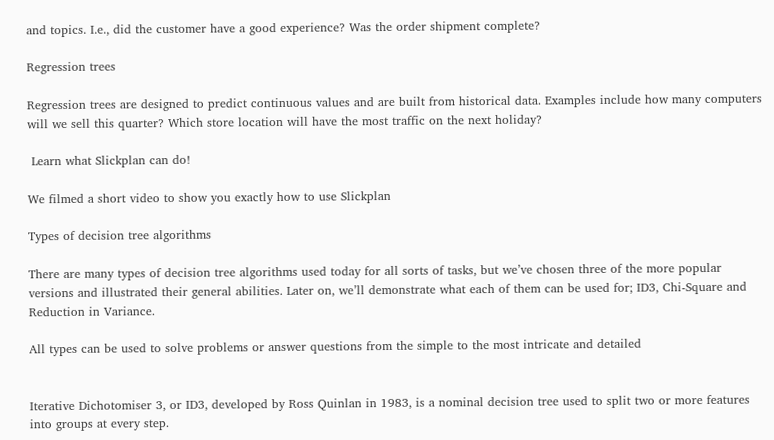and topics. I.e., did the customer have a good experience? Was the order shipment complete?

Regression trees

Regression trees are designed to predict continuous values and are built from historical data. Examples include how many computers will we sell this quarter? Which store location will have the most traffic on the next holiday?

 Learn what Slickplan can do!

We filmed a short video to show you exactly how to use Slickplan

Types of decision tree algorithms

There are many types of decision tree algorithms used today for all sorts of tasks, but we’ve chosen three of the more popular versions and illustrated their general abilities. Later on, we’ll demonstrate what each of them can be used for; ID3, Chi-Square and Reduction in Variance.

All types can be used to solve problems or answer questions from the simple to the most intricate and detailed


Iterative Dichotomiser 3, or ID3, developed by Ross Quinlan in 1983, is a nominal decision tree used to split two or more features into groups at every step.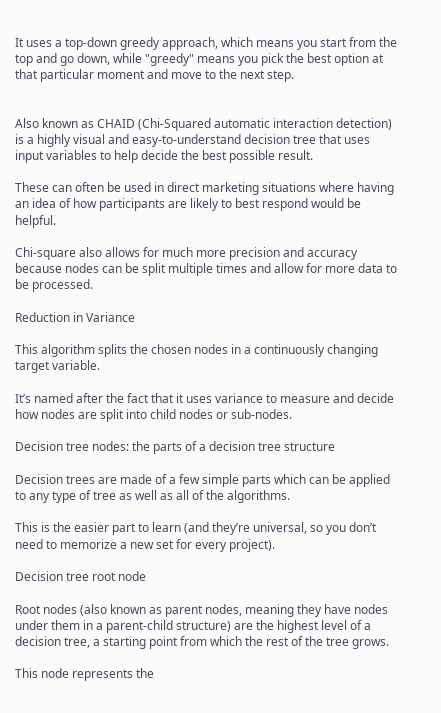It uses a top-down greedy approach, which means you start from the top and go down, while "greedy" means you pick the best option at that particular moment and move to the next step.


Also known as CHAID (Chi-Squared automatic interaction detection) is a highly visual and easy-to-understand decision tree that uses input variables to help decide the best possible result.

These can often be used in direct marketing situations where having an idea of how participants are likely to best respond would be helpful.

Chi-square also allows for much more precision and accuracy because nodes can be split multiple times and allow for more data to be processed.

Reduction in Variance

This algorithm splits the chosen nodes in a continuously changing target variable.

It’s named after the fact that it uses variance to measure and decide how nodes are split into child nodes or sub-nodes.

Decision tree nodes: the parts of a decision tree structure

Decision trees are made of a few simple parts which can be applied to any type of tree as well as all of the algorithms.

This is the easier part to learn (and they’re universal, so you don’t need to memorize a new set for every project).

Decision tree root node

Root nodes (also known as parent nodes, meaning they have nodes under them in a parent-child structure) are the highest level of a decision tree, a starting point from which the rest of the tree grows.

This node represents the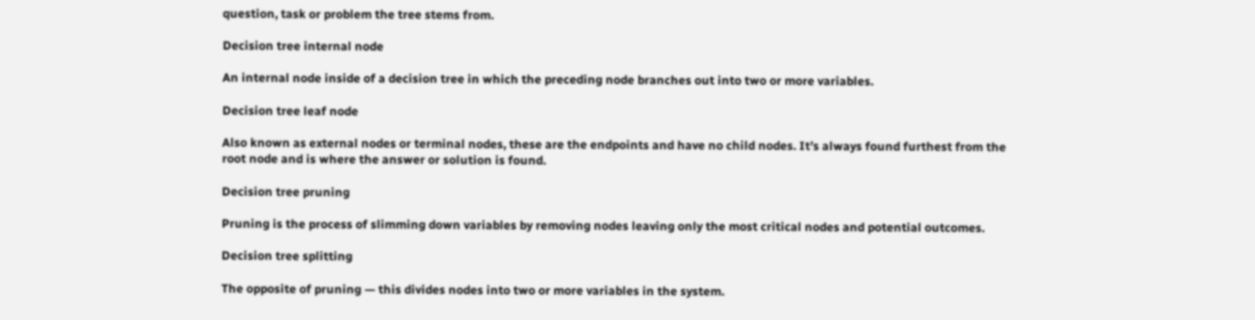question, task or problem the tree stems from.

Decision tree internal node

An internal node inside of a decision tree in which the preceding node branches out into two or more variables.

Decision tree leaf node

Also known as external nodes or terminal nodes, these are the endpoints and have no child nodes. It’s always found furthest from the root node and is where the answer or solution is found.

Decision tree pruning

Pruning is the process of slimming down variables by removing nodes leaving only the most critical nodes and potential outcomes.

Decision tree splitting

The opposite of pruning — this divides nodes into two or more variables in the system.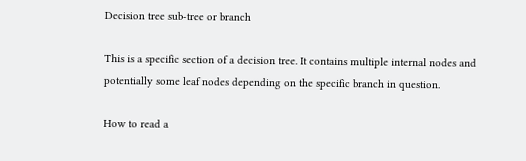Decision tree sub-tree or branch

This is a specific section of a decision tree. It contains multiple internal nodes and potentially some leaf nodes depending on the specific branch in question.

How to read a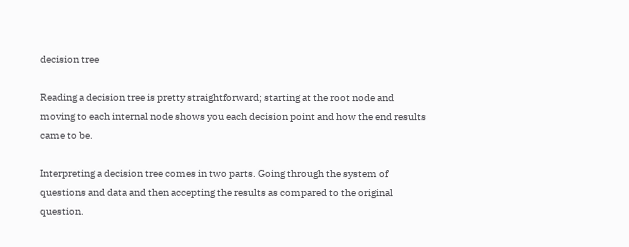decision tree

Reading a decision tree is pretty straightforward; starting at the root node and moving to each internal node shows you each decision point and how the end results came to be.

Interpreting a decision tree comes in two parts. Going through the system of questions and data and then accepting the results as compared to the original question.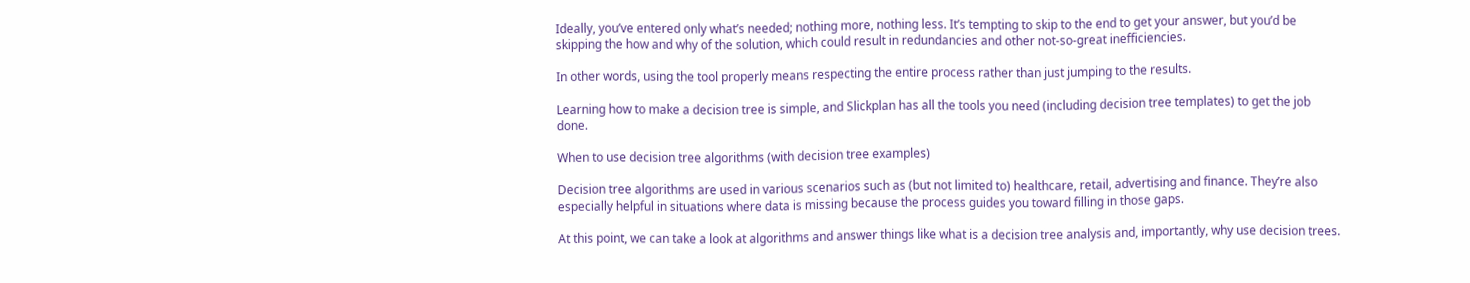Ideally, you’ve entered only what’s needed; nothing more, nothing less. It’s tempting to skip to the end to get your answer, but you’d be skipping the how and why of the solution, which could result in redundancies and other not-so-great inefficiencies.

In other words, using the tool properly means respecting the entire process rather than just jumping to the results.

Learning how to make a decision tree is simple, and Slickplan has all the tools you need (including decision tree templates) to get the job done.

When to use decision tree algorithms (with decision tree examples)

Decision tree algorithms are used in various scenarios such as (but not limited to) healthcare, retail, advertising and finance. They’re also especially helpful in situations where data is missing because the process guides you toward filling in those gaps.

At this point, we can take a look at algorithms and answer things like what is a decision tree analysis and, importantly, why use decision trees.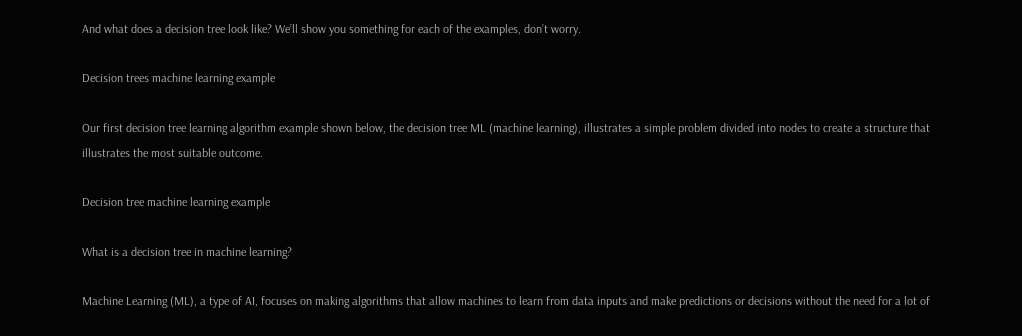And what does a decision tree look like? We’ll show you something for each of the examples, don’t worry.

Decision trees machine learning example

Our first decision tree learning algorithm example shown below, the decision tree ML (machine learning), illustrates a simple problem divided into nodes to create a structure that illustrates the most suitable outcome.

Decision tree machine learning example

What is a decision tree in machine learning?

Machine Learning (ML), a type of AI, focuses on making algorithms that allow machines to learn from data inputs and make predictions or decisions without the need for a lot of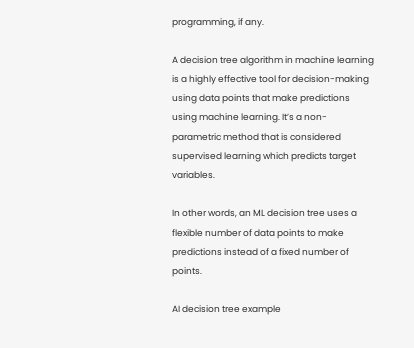programming, if any.

A decision tree algorithm in machine learning is a highly effective tool for decision-making using data points that make predictions using machine learning. It’s a non-parametric method that is considered supervised learning which predicts target variables.

In other words, an ML decision tree uses a flexible number of data points to make predictions instead of a fixed number of points.

AI decision tree example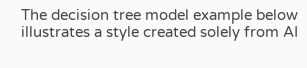The decision tree model example below illustrates a style created solely from AI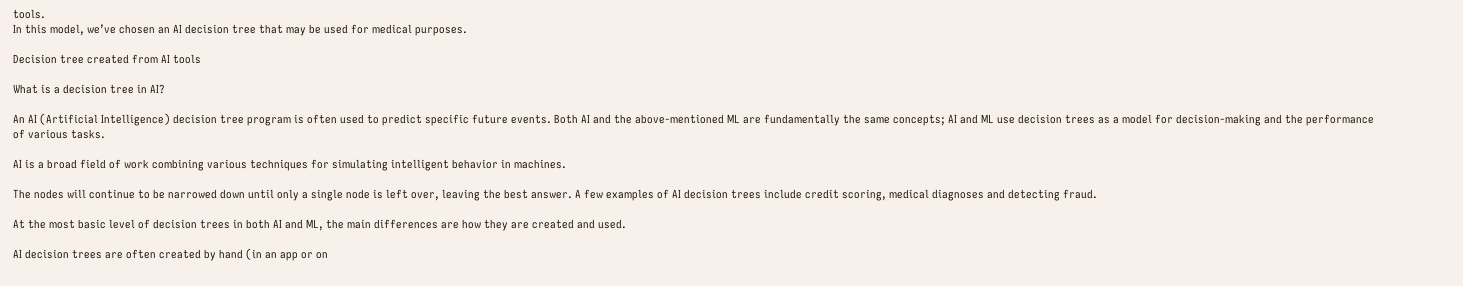tools.
In this model, we’ve chosen an AI decision tree that may be used for medical purposes.

Decision tree created from AI tools

What is a decision tree in AI?

An AI (Artificial Intelligence) decision tree program is often used to predict specific future events. Both AI and the above-mentioned ML are fundamentally the same concepts; AI and ML use decision trees as a model for decision-making and the performance of various tasks.

AI is a broad field of work combining various techniques for simulating intelligent behavior in machines.

The nodes will continue to be narrowed down until only a single node is left over, leaving the best answer. A few examples of AI decision trees include credit scoring, medical diagnoses and detecting fraud.

At the most basic level of decision trees in both AI and ML, the main differences are how they are created and used.

AI decision trees are often created by hand (in an app or on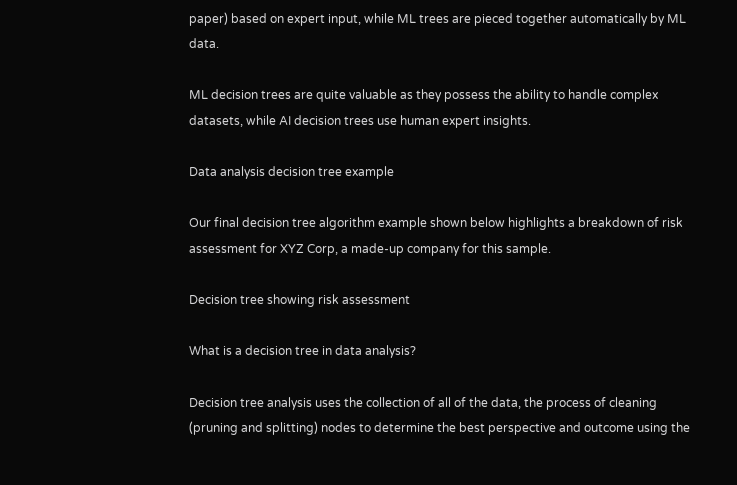paper) based on expert input, while ML trees are pieced together automatically by ML data.

ML decision trees are quite valuable as they possess the ability to handle complex datasets, while AI decision trees use human expert insights.

Data analysis decision tree example

Our final decision tree algorithm example shown below highlights a breakdown of risk assessment for XYZ Corp, a made-up company for this sample.

Decision tree showing risk assessment

What is a decision tree in data analysis?

Decision tree analysis uses the collection of all of the data, the process of cleaning (pruning and splitting) nodes to determine the best perspective and outcome using the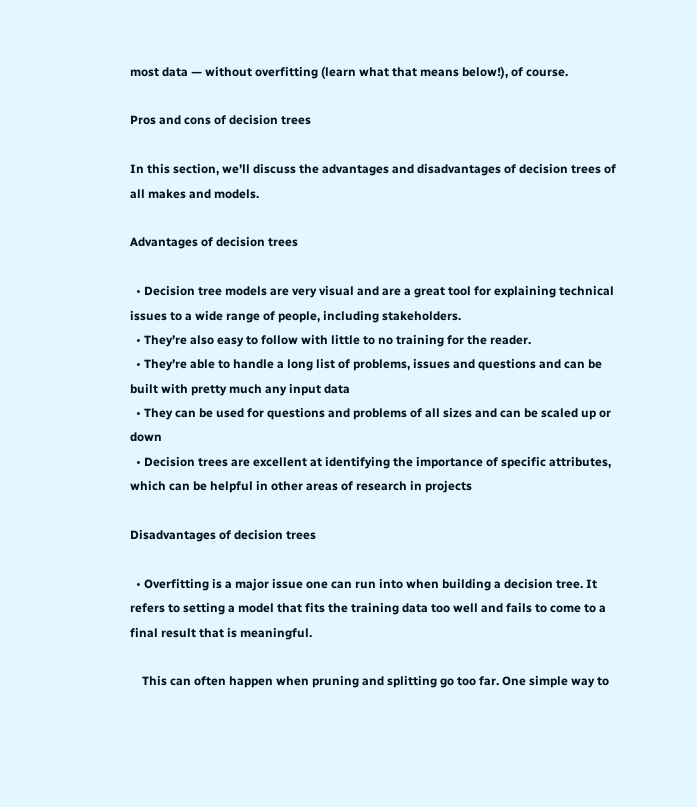most data — without overfitting (learn what that means below!), of course.

Pros and cons of decision trees

In this section, we’ll discuss the advantages and disadvantages of decision trees of all makes and models.

Advantages of decision trees

  • Decision tree models are very visual and are a great tool for explaining technical issues to a wide range of people, including stakeholders.
  • They’re also easy to follow with little to no training for the reader.
  • They’re able to handle a long list of problems, issues and questions and can be built with pretty much any input data
  • They can be used for questions and problems of all sizes and can be scaled up or down
  • Decision trees are excellent at identifying the importance of specific attributes, which can be helpful in other areas of research in projects

Disadvantages of decision trees

  • Overfitting is a major issue one can run into when building a decision tree. It refers to setting a model that fits the training data too well and fails to come to a final result that is meaningful.

    This can often happen when pruning and splitting go too far. One simple way to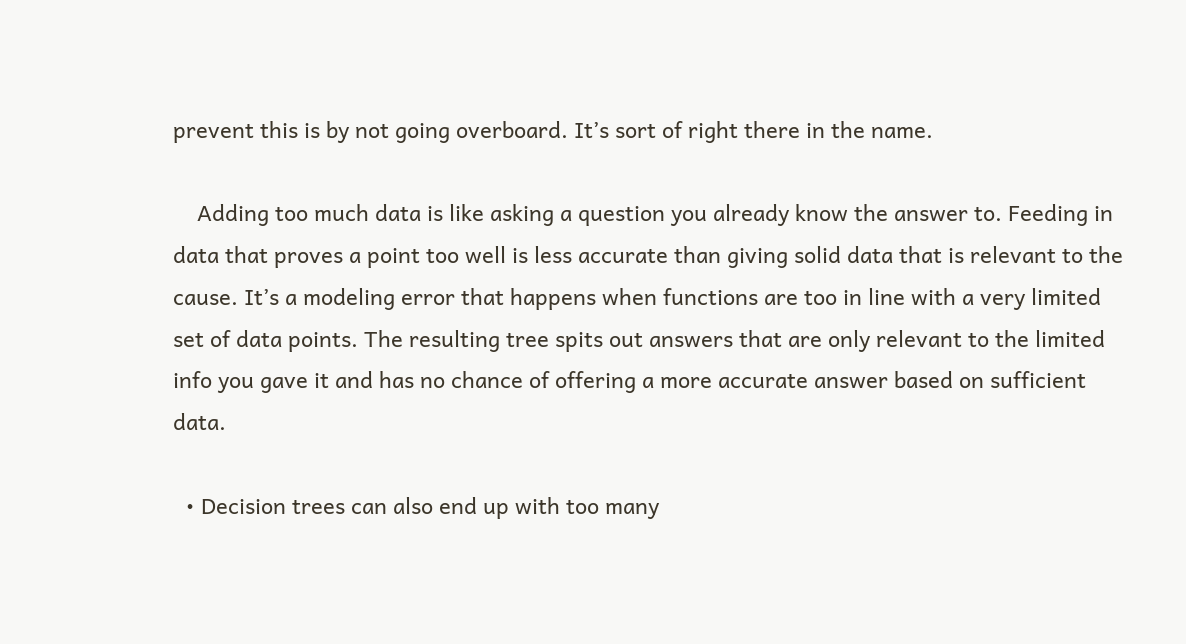prevent this is by not going overboard. It’s sort of right there in the name.

    Adding too much data is like asking a question you already know the answer to. Feeding in data that proves a point too well is less accurate than giving solid data that is relevant to the cause. It’s a modeling error that happens when functions are too in line with a very limited set of data points. The resulting tree spits out answers that are only relevant to the limited info you gave it and has no chance of offering a more accurate answer based on sufficient data.

  • Decision trees can also end up with too many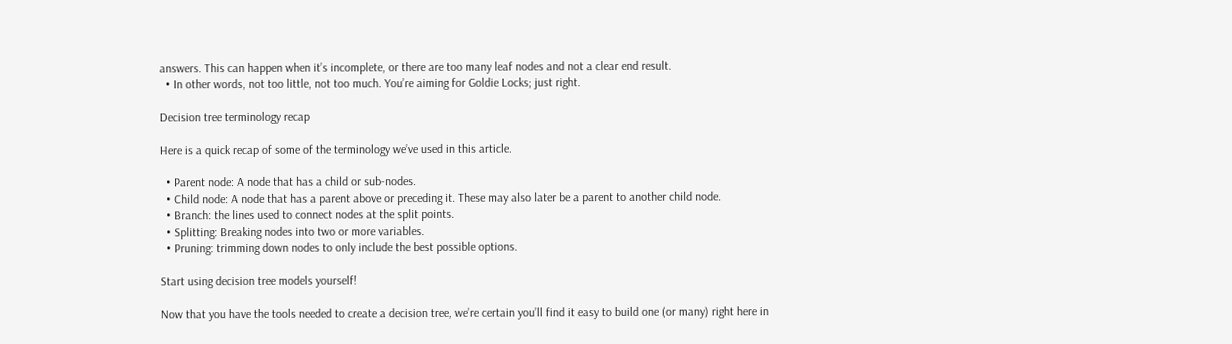answers. This can happen when it’s incomplete, or there are too many leaf nodes and not a clear end result.
  • In other words, not too little, not too much. You’re aiming for Goldie Locks; just right.

Decision tree terminology recap

Here is a quick recap of some of the terminology we’ve used in this article.

  • Parent node: A node that has a child or sub-nodes.
  • Child node: A node that has a parent above or preceding it. These may also later be a parent to another child node.
  • Branch: the lines used to connect nodes at the split points.
  • Splitting: Breaking nodes into two or more variables.
  • Pruning: trimming down nodes to only include the best possible options.

Start using decision tree models yourself!

Now that you have the tools needed to create a decision tree, we’re certain you’ll find it easy to build one (or many) right here in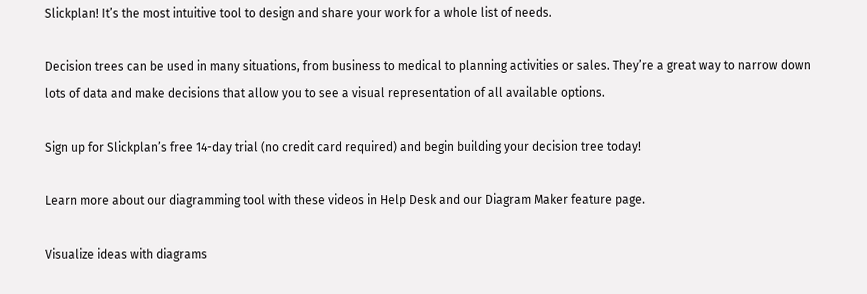Slickplan! It’s the most intuitive tool to design and share your work for a whole list of needs.

Decision trees can be used in many situations, from business to medical to planning activities or sales. They’re a great way to narrow down lots of data and make decisions that allow you to see a visual representation of all available options.

Sign up for Slickplan’s free 14-day trial (no credit card required) and begin building your decision tree today!

Learn more about our diagramming tool with these videos in Help Desk and our Diagram Maker feature page.

Visualize ideas with diagrams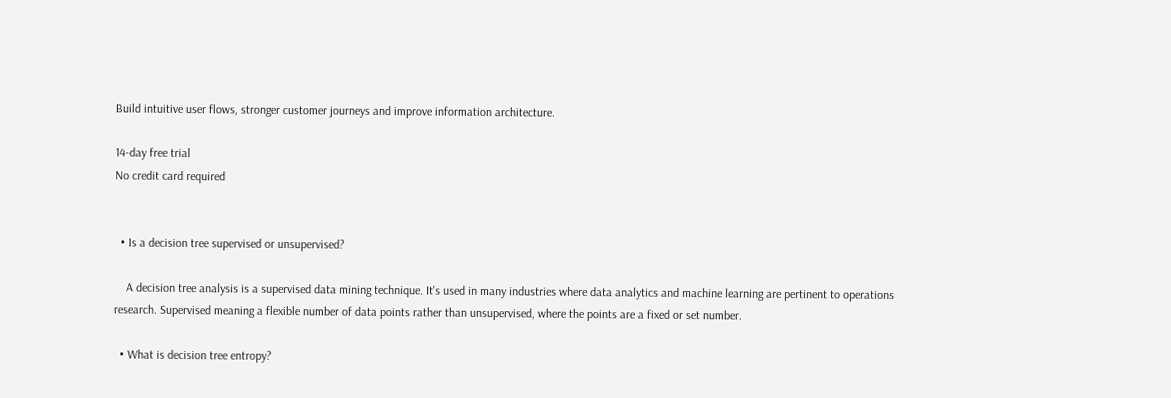Build intuitive user flows, stronger customer journeys and improve information architecture.

14-day free trial
No credit card required


  • Is a decision tree supervised or unsupervised?

    A decision tree analysis is a supervised data mining technique. It's used in many industries where data analytics and machine learning are pertinent to operations research. Supervised meaning a flexible number of data points rather than unsupervised, where the points are a fixed or set number.

  • What is decision tree entropy?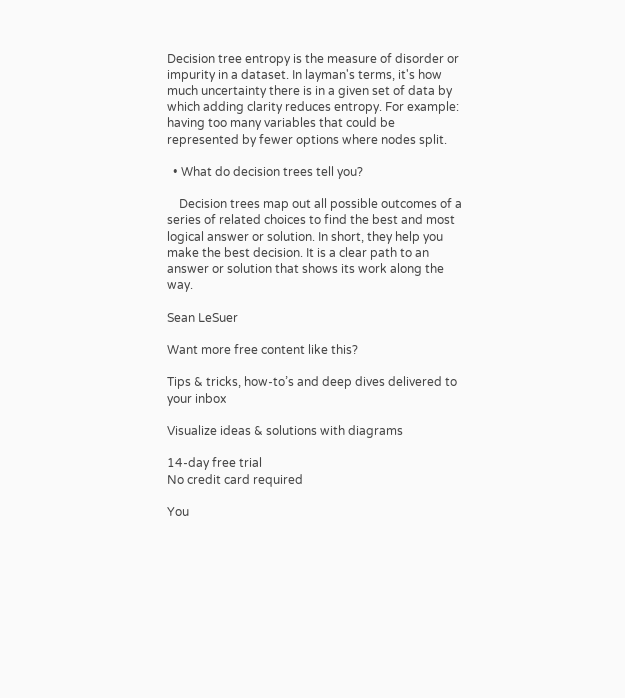Decision tree entropy is the measure of disorder or impurity in a dataset. In layman's terms, it's how much uncertainty there is in a given set of data by which adding clarity reduces entropy. For example: having too many variables that could be represented by fewer options where nodes split.

  • What do decision trees tell you?

    Decision trees map out all possible outcomes of a series of related choices to find the best and most logical answer or solution. In short, they help you make the best decision. It is a clear path to an answer or solution that shows its work along the way.

Sean LeSuer

Want more free content like this?

Tips & tricks, how-to’s and deep dives delivered to your inbox

Visualize ideas & solutions with diagrams

14-day free trial
No credit card required

You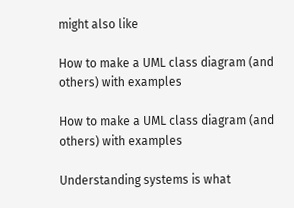might also like

How to make a UML class diagram (and others) with examples

How to make a UML class diagram (and others) with examples

Understanding systems is what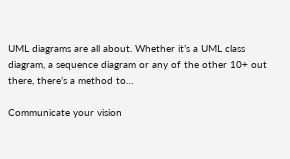UML diagrams are all about. Whether it’s a UML class diagram, a sequence diagram or any of the other 10+ out there, there’s a method to…

Communicate your vision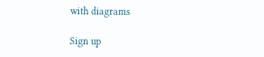with diagrams

Sign up